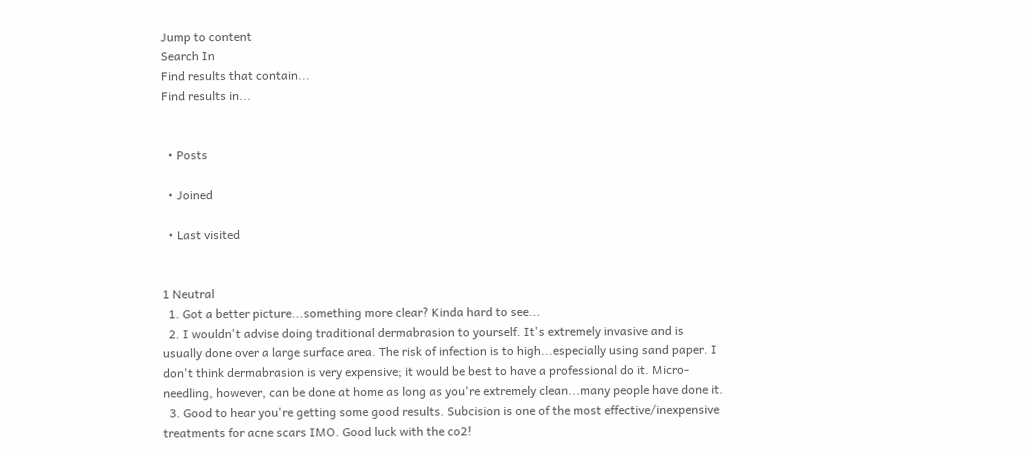Jump to content
Search In
Find results that contain...
Find results in...


  • Posts

  • Joined

  • Last visited


1 Neutral
  1. Got a better picture...something more clear? Kinda hard to see...
  2. I wouldn't advise doing traditional dermabrasion to yourself. It's extremely invasive and is usually done over a large surface area. The risk of infection is to high...especially using sand paper. I don't think dermabrasion is very expensive; it would be best to have a professional do it. Micro-needling, however, can be done at home as long as you're extremely clean...many people have done it.
  3. Good to hear you're getting some good results. Subcision is one of the most effective/inexpensive treatments for acne scars IMO. Good luck with the co2!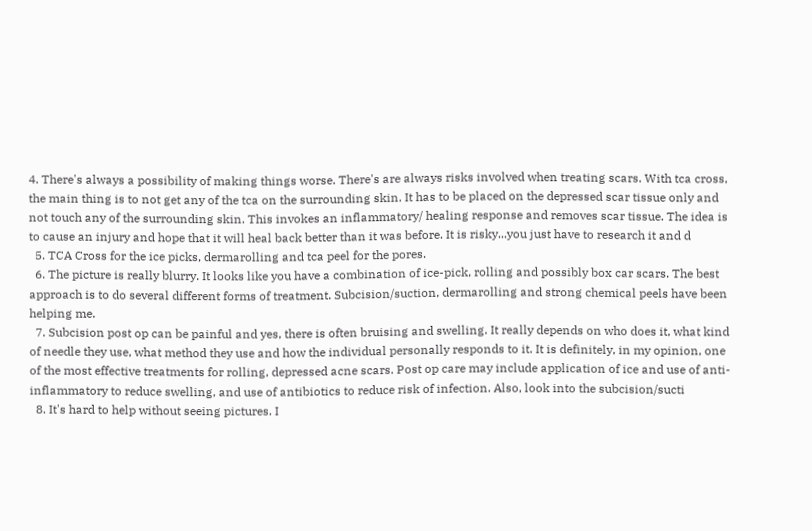4. There's always a possibility of making things worse. There's are always risks involved when treating scars. With tca cross, the main thing is to not get any of the tca on the surrounding skin. It has to be placed on the depressed scar tissue only and not touch any of the surrounding skin. This invokes an inflammatory/ healing response and removes scar tissue. The idea is to cause an injury and hope that it will heal back better than it was before. It is risky...you just have to research it and d
  5. TCA Cross for the ice picks, dermarolling and tca peel for the pores.
  6. The picture is really blurry. It looks like you have a combination of ice-pick, rolling and possibly box car scars. The best approach is to do several different forms of treatment. Subcision/suction, dermarolling and strong chemical peels have been helping me.
  7. Subcision post op can be painful and yes, there is often bruising and swelling. It really depends on who does it, what kind of needle they use, what method they use and how the individual personally responds to it. It is definitely, in my opinion, one of the most effective treatments for rolling, depressed acne scars. Post op care may include application of ice and use of anti-inflammatory to reduce swelling, and use of antibiotics to reduce risk of infection. Also, look into the subcision/sucti
  8. It's hard to help without seeing pictures. I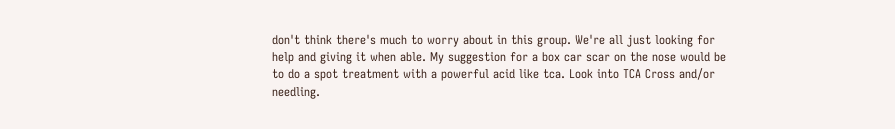don't think there's much to worry about in this group. We're all just looking for help and giving it when able. My suggestion for a box car scar on the nose would be to do a spot treatment with a powerful acid like tca. Look into TCA Cross and/or needling.